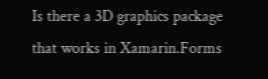Is there a 3D graphics package that works in Xamarin.Forms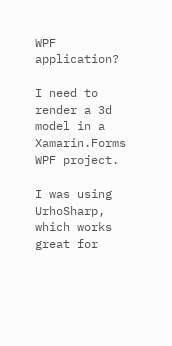WPF application?

I need to render a 3d model in a Xamarin.Forms WPF project.

I was using UrhoSharp, which works great for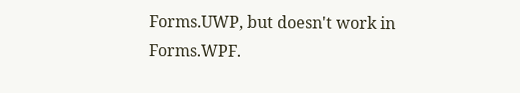Forms.UWP, but doesn't work in Forms.WPF.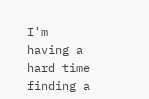I'm having a hard time finding a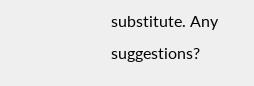substitute. Any suggestions?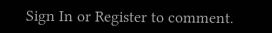Sign In or Register to comment.